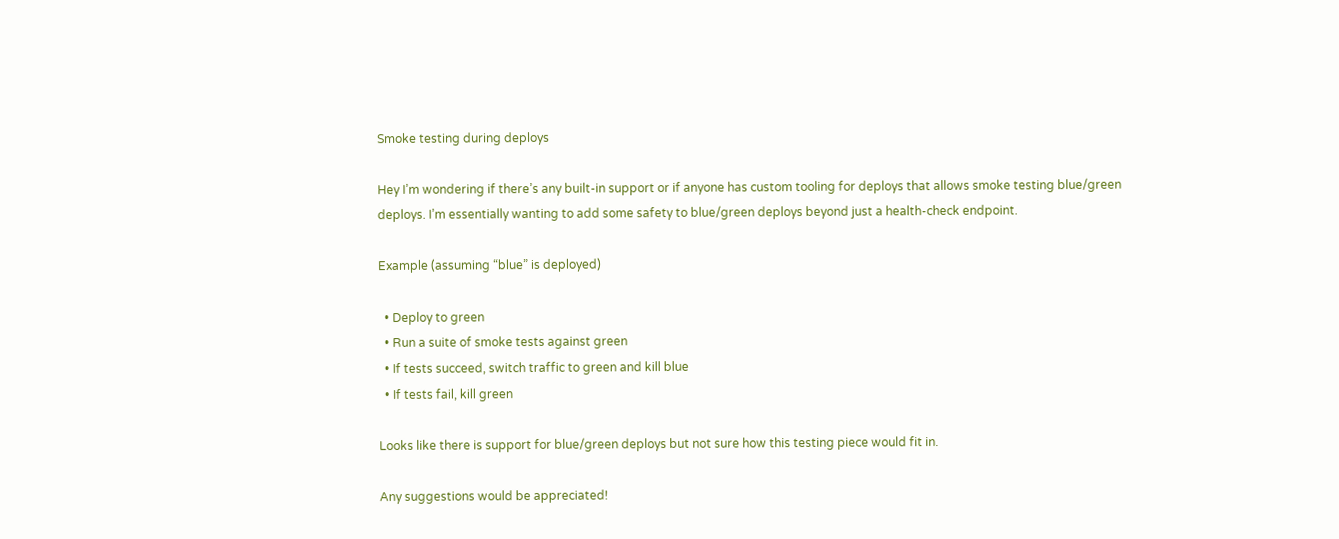Smoke testing during deploys

Hey I’m wondering if there’s any built-in support or if anyone has custom tooling for deploys that allows smoke testing blue/green deploys. I’m essentially wanting to add some safety to blue/green deploys beyond just a health-check endpoint.

Example (assuming “blue” is deployed)

  • Deploy to green
  • Run a suite of smoke tests against green
  • If tests succeed, switch traffic to green and kill blue
  • If tests fail, kill green

Looks like there is support for blue/green deploys but not sure how this testing piece would fit in.

Any suggestions would be appreciated!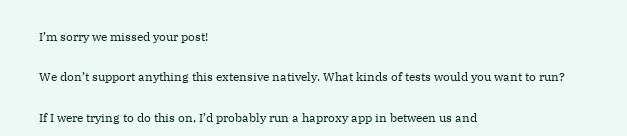I’m sorry we missed your post!

We don’t support anything this extensive natively. What kinds of tests would you want to run?

If I were trying to do this on, I’d probably run a haproxy app in between us and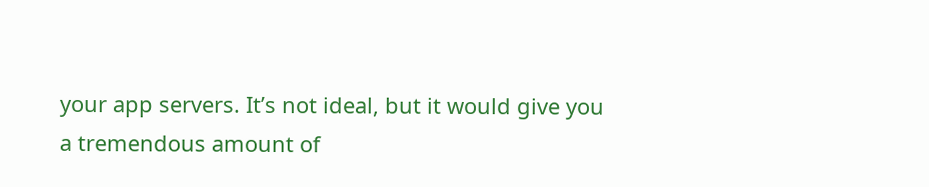your app servers. It’s not ideal, but it would give you a tremendous amount of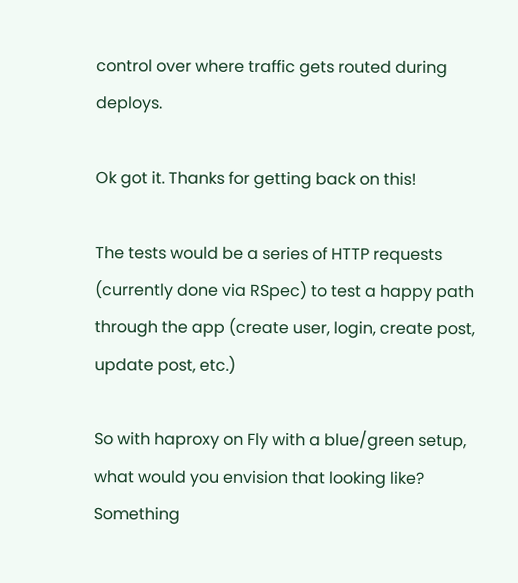control over where traffic gets routed during deploys.

Ok got it. Thanks for getting back on this!

The tests would be a series of HTTP requests (currently done via RSpec) to test a happy path through the app (create user, login, create post, update post, etc.)

So with haproxy on Fly with a blue/green setup, what would you envision that looking like? Something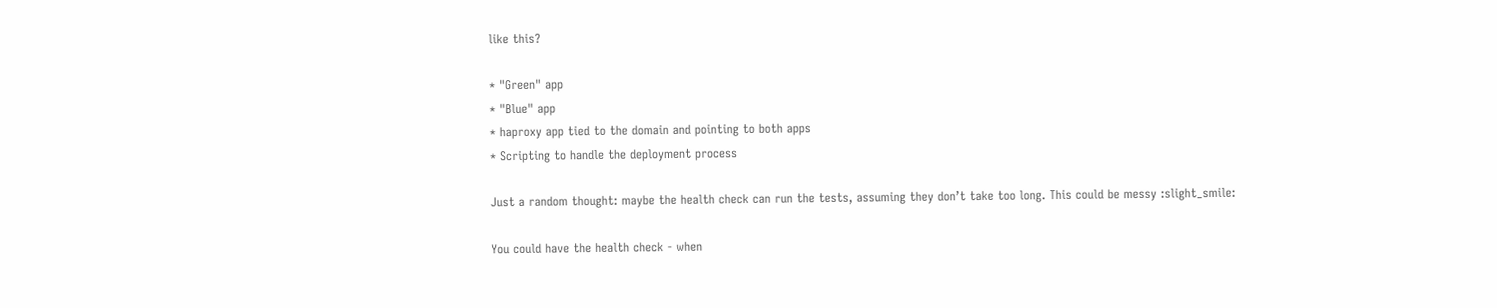like this?

* "Green" app
* "Blue" app
* haproxy app tied to the domain and pointing to both apps
* Scripting to handle the deployment process

Just a random thought: maybe the health check can run the tests, assuming they don’t take too long. This could be messy :slight_smile:

You could have the health check - when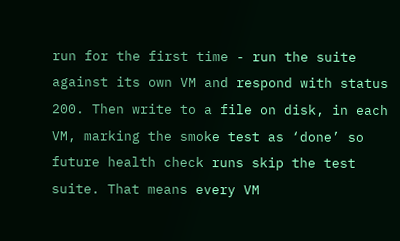run for the first time - run the suite against its own VM and respond with status 200. Then write to a file on disk, in each VM, marking the smoke test as ‘done’ so future health check runs skip the test suite. That means every VM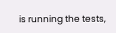is running the tests,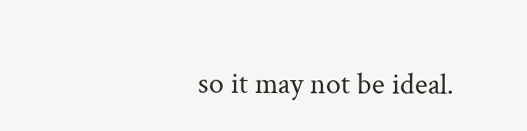so it may not be ideal.